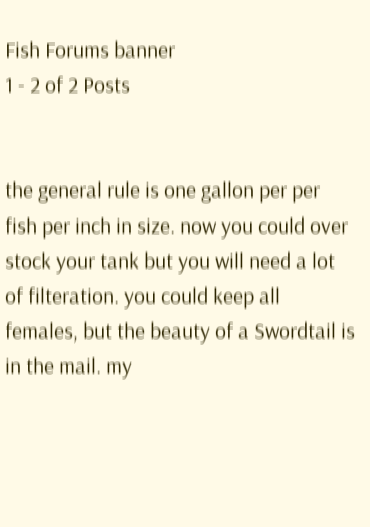Fish Forums banner
1 - 2 of 2 Posts


the general rule is one gallon per per fish per inch in size. now you could over stock your tank but you will need a lot of filteration. you could keep all females, but the beauty of a Swordtail is in the mail. my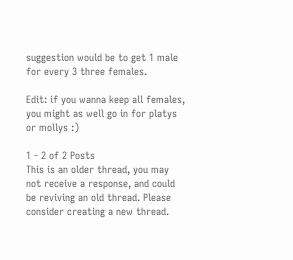suggestion would be to get 1 male for every 3 three females.

Edit: if you wanna keep all females, you might as well go in for platys or mollys :)

1 - 2 of 2 Posts
This is an older thread, you may not receive a response, and could be reviving an old thread. Please consider creating a new thread.